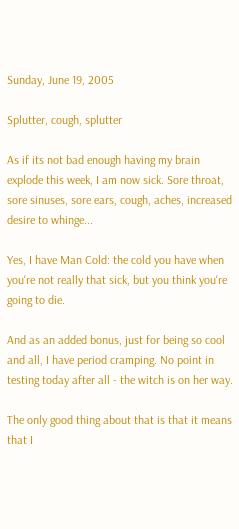Sunday, June 19, 2005

Splutter, cough, splutter

As if its not bad enough having my brain explode this week, I am now sick. Sore throat, sore sinuses, sore ears, cough, aches, increased desire to whinge...

Yes, I have Man Cold: the cold you have when you're not really that sick, but you think you're going to die.

And as an added bonus, just for being so cool and all, I have period cramping. No point in testing today after all - the witch is on her way.

The only good thing about that is that it means that I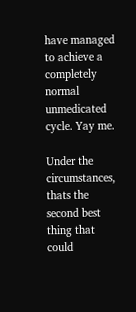have managed to achieve a completely normal unmedicated cycle. Yay me.

Under the circumstances, thats the second best thing that could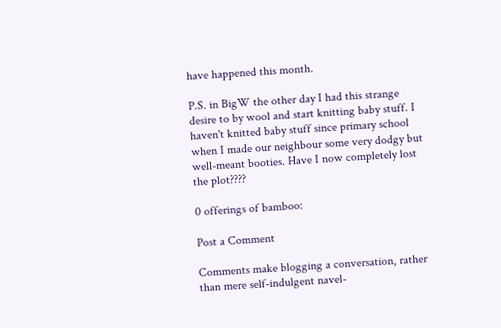have happened this month.

P.S. in BigW the other day I had this strange desire to by wool and start knitting baby stuff. I haven't knitted baby stuff since primary school when I made our neighbour some very dodgy but well-meant booties. Have I now completely lost the plot????

0 offerings of bamboo:

Post a Comment

Comments make blogging a conversation, rather than mere self-indulgent navel-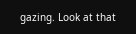gazing. Look at that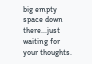big empty space down there...just waiting for your thoughts.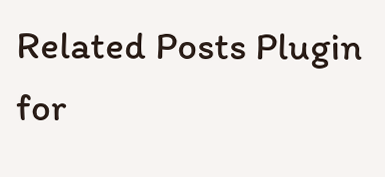Related Posts Plugin for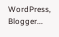WordPress, Blogger...